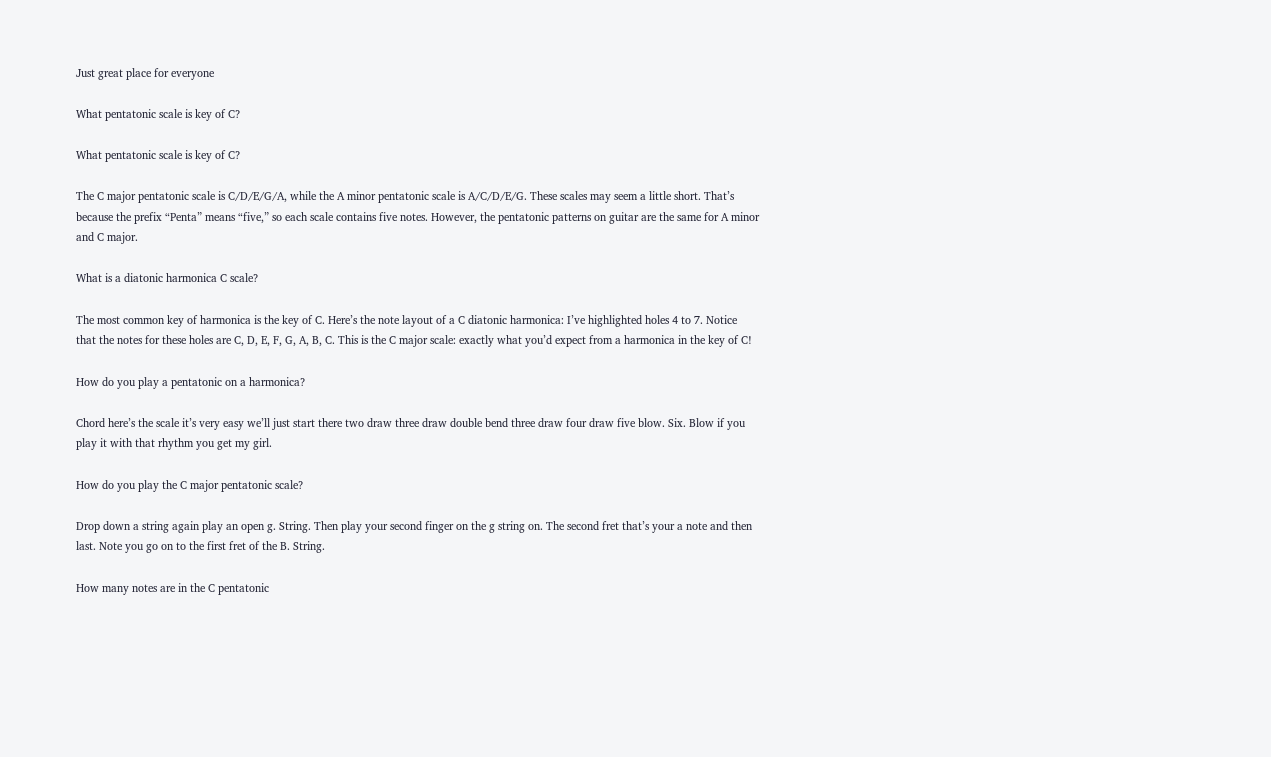Just great place for everyone

What pentatonic scale is key of C?

What pentatonic scale is key of C?

The C major pentatonic scale is C/D/E/G/A, while the A minor pentatonic scale is A/C/D/E/G. These scales may seem a little short. That’s because the prefix “Penta” means “five,” so each scale contains five notes. However, the pentatonic patterns on guitar are the same for A minor and C major.

What is a diatonic harmonica C scale?

The most common key of harmonica is the key of C. Here’s the note layout of a C diatonic harmonica: I’ve highlighted holes 4 to 7. Notice that the notes for these holes are C, D, E, F, G, A, B, C. This is the C major scale: exactly what you’d expect from a harmonica in the key of C!

How do you play a pentatonic on a harmonica?

Chord here’s the scale it’s very easy we’ll just start there two draw three draw double bend three draw four draw five blow. Six. Blow if you play it with that rhythm you get my girl.

How do you play the C major pentatonic scale?

Drop down a string again play an open g. String. Then play your second finger on the g string on. The second fret that’s your a note and then last. Note you go on to the first fret of the B. String.

How many notes are in the C pentatonic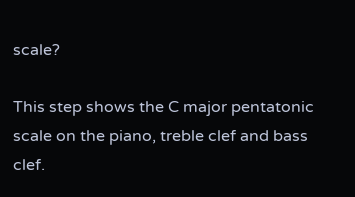scale?

This step shows the C major pentatonic scale on the piano, treble clef and bass clef.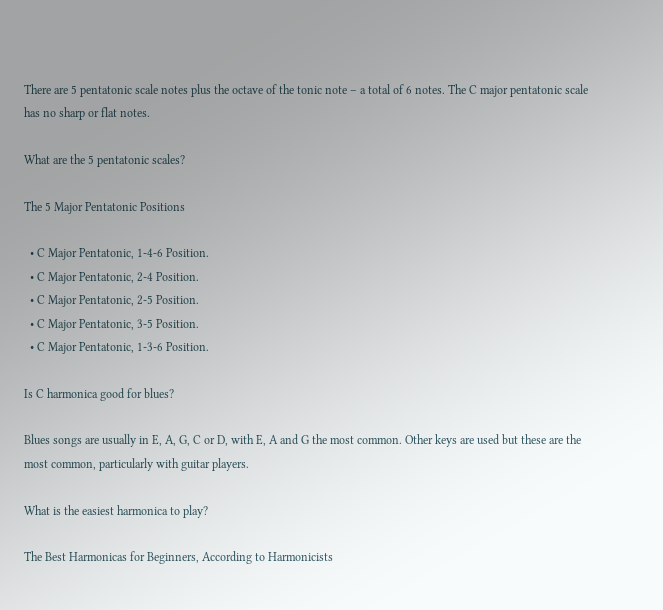There are 5 pentatonic scale notes plus the octave of the tonic note – a total of 6 notes. The C major pentatonic scale has no sharp or flat notes.

What are the 5 pentatonic scales?

The 5 Major Pentatonic Positions

  • C Major Pentatonic, 1-4-6 Position.
  • C Major Pentatonic, 2-4 Position.
  • C Major Pentatonic, 2-5 Position.
  • C Major Pentatonic, 3-5 Position.
  • C Major Pentatonic, 1-3-6 Position.

Is C harmonica good for blues?

Blues songs are usually in E, A, G, C or D, with E, A and G the most common. Other keys are used but these are the most common, particularly with guitar players.

What is the easiest harmonica to play?

The Best Harmonicas for Beginners, According to Harmonicists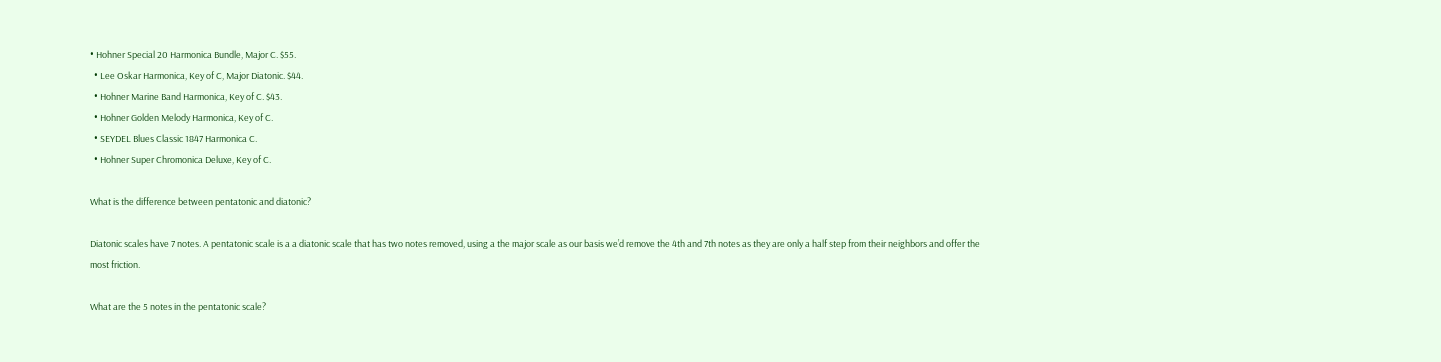• Hohner Special 20 Harmonica Bundle, Major C. $55.
  • Lee Oskar Harmonica, Key of C, Major Diatonic. $44.
  • Hohner Marine Band Harmonica, Key of C. $43.
  • Hohner Golden Melody Harmonica, Key of C.
  • SEYDEL Blues Classic 1847 Harmonica C.
  • Hohner Super Chromonica Deluxe, Key of C.

What is the difference between pentatonic and diatonic?

Diatonic scales have 7 notes. A pentatonic scale is a a diatonic scale that has two notes removed, using a the major scale as our basis we’d remove the 4th and 7th notes as they are only a half step from their neighbors and offer the most friction.

What are the 5 notes in the pentatonic scale?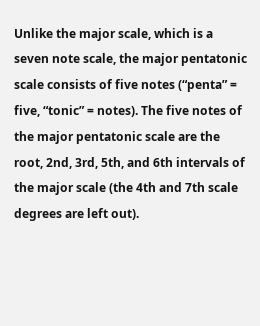Unlike the major scale, which is a seven note scale, the major pentatonic scale consists of five notes (“penta” = five, “tonic” = notes). The five notes of the major pentatonic scale are the root, 2nd, 3rd, 5th, and 6th intervals of the major scale (the 4th and 7th scale degrees are left out).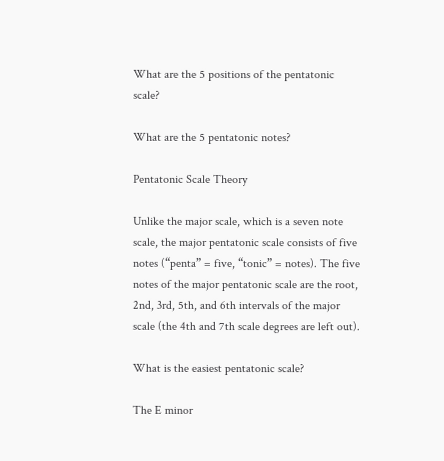What are the 5 positions of the pentatonic scale?

What are the 5 pentatonic notes?

Pentatonic Scale Theory

Unlike the major scale, which is a seven note scale, the major pentatonic scale consists of five notes (“penta” = five, “tonic” = notes). The five notes of the major pentatonic scale are the root, 2nd, 3rd, 5th, and 6th intervals of the major scale (the 4th and 7th scale degrees are left out).

What is the easiest pentatonic scale?

The E minor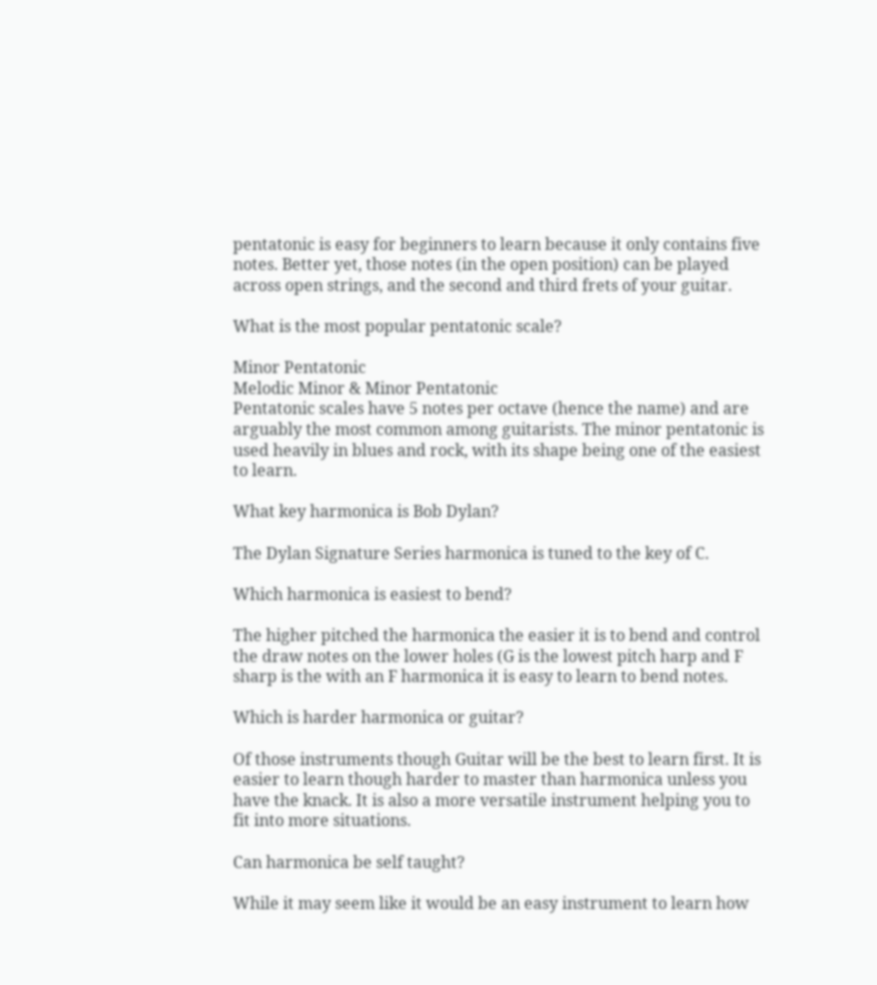pentatonic is easy for beginners to learn because it only contains five notes. Better yet, those notes (in the open position) can be played across open strings, and the second and third frets of your guitar.

What is the most popular pentatonic scale?

Minor Pentatonic
Melodic Minor & Minor Pentatonic
Pentatonic scales have 5 notes per octave (hence the name) and are arguably the most common among guitarists. The minor pentatonic is used heavily in blues and rock, with its shape being one of the easiest to learn.

What key harmonica is Bob Dylan?

The Dylan Signature Series harmonica is tuned to the key of C.

Which harmonica is easiest to bend?

The higher pitched the harmonica the easier it is to bend and control the draw notes on the lower holes (G is the lowest pitch harp and F sharp is the with an F harmonica it is easy to learn to bend notes.

Which is harder harmonica or guitar?

Of those instruments though Guitar will be the best to learn first. It is easier to learn though harder to master than harmonica unless you have the knack. It is also a more versatile instrument helping you to fit into more situations.

Can harmonica be self taught?

While it may seem like it would be an easy instrument to learn how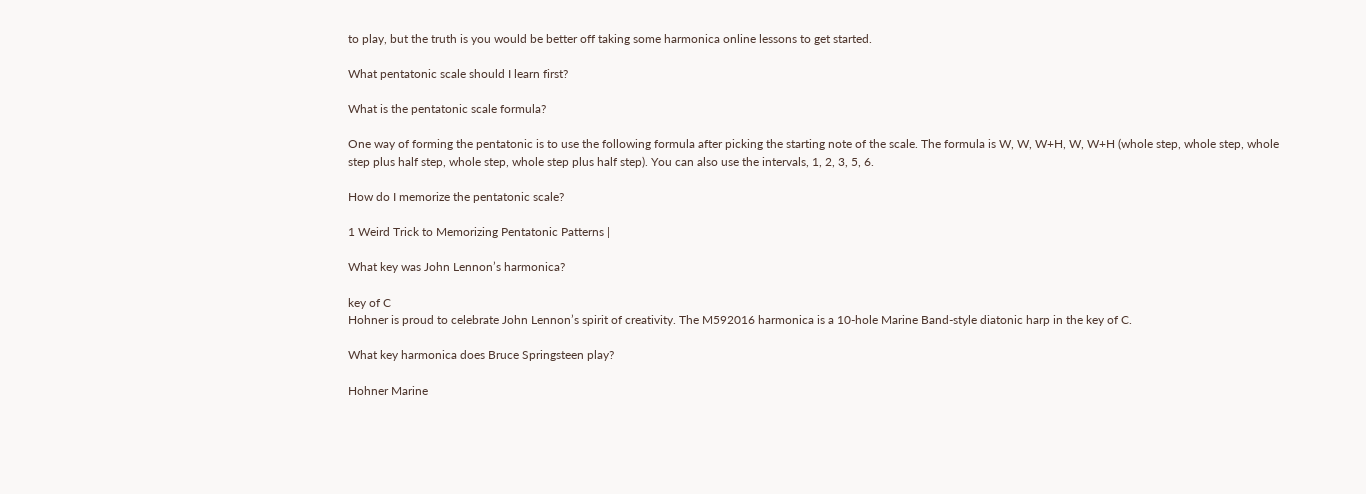to play, but the truth is you would be better off taking some harmonica online lessons to get started.

What pentatonic scale should I learn first?

What is the pentatonic scale formula?

One way of forming the pentatonic is to use the following formula after picking the starting note of the scale. The formula is W, W, W+H, W, W+H (whole step, whole step, whole step plus half step, whole step, whole step plus half step). You can also use the intervals, 1, 2, 3, 5, 6.

How do I memorize the pentatonic scale?

1 Weird Trick to Memorizing Pentatonic Patterns |

What key was John Lennon’s harmonica?

key of C
Hohner is proud to celebrate John Lennon’s spirit of creativity. The M592016 harmonica is a 10-hole Marine Band-style diatonic harp in the key of C.

What key harmonica does Bruce Springsteen play?

Hohner Marine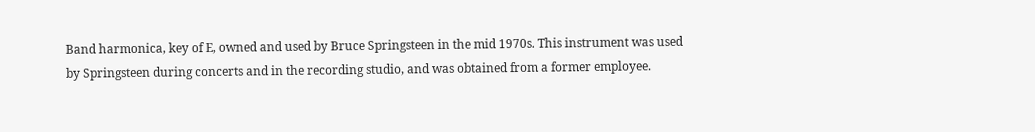Band harmonica, key of E, owned and used by Bruce Springsteen in the mid 1970s. This instrument was used by Springsteen during concerts and in the recording studio, and was obtained from a former employee.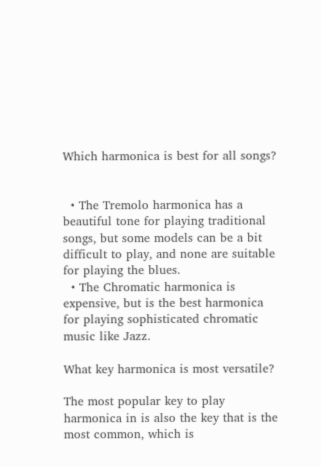Which harmonica is best for all songs?


  • The Tremolo harmonica has a beautiful tone for playing traditional songs, but some models can be a bit difficult to play, and none are suitable for playing the blues.
  • The Chromatic harmonica is expensive, but is the best harmonica for playing sophisticated chromatic music like Jazz.

What key harmonica is most versatile?

The most popular key to play harmonica in is also the key that is the most common, which is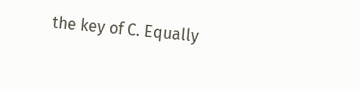the key of C. Equally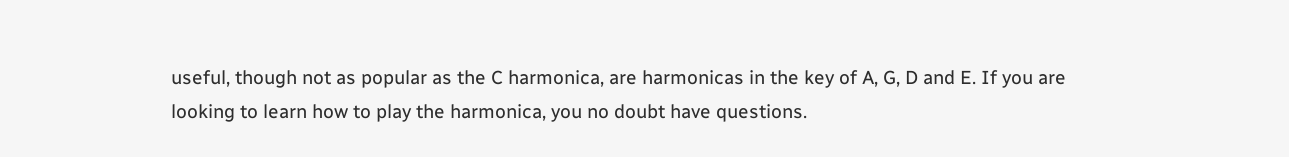useful, though not as popular as the C harmonica, are harmonicas in the key of A, G, D and E. If you are looking to learn how to play the harmonica, you no doubt have questions.